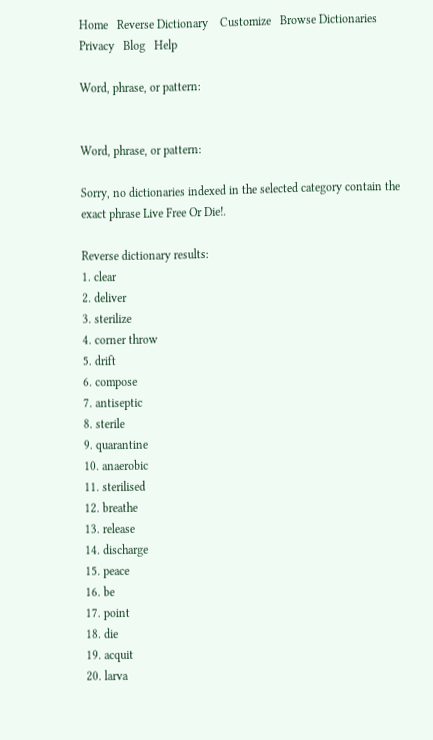Home   Reverse Dictionary    Customize   Browse Dictionaries    Privacy   Blog   Help

Word, phrase, or pattern:


Word, phrase, or pattern:

Sorry, no dictionaries indexed in the selected category contain the exact phrase Live Free Or Die!.

Reverse dictionary results:
1. clear
2. deliver
3. sterilize
4. corner throw
5. drift
6. compose
7. antiseptic
8. sterile
9. quarantine
10. anaerobic
11. sterilised
12. breathe
13. release
14. discharge
15. peace
16. be
17. point
18. die
19. acquit
20. larva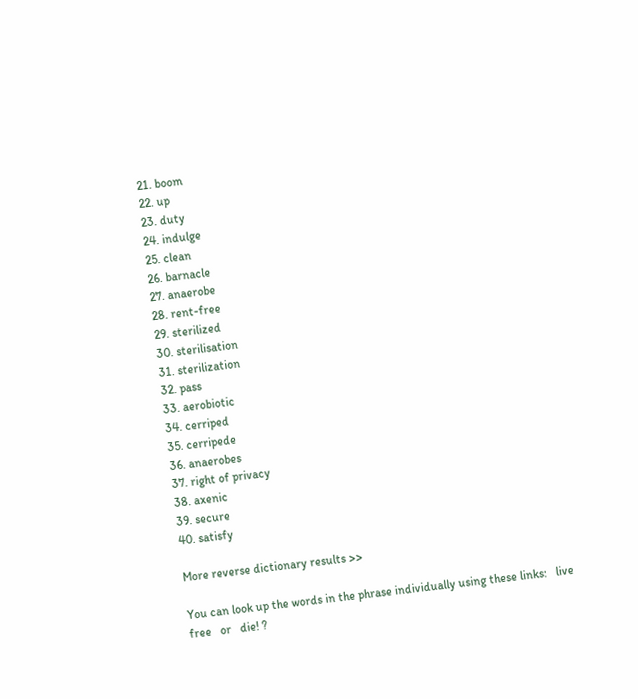21. boom
22. up
23. duty
24. indulge
25. clean
26. barnacle
27. anaerobe
28. rent-free
29. sterilized
30. sterilisation
31. sterilization
32. pass
33. aerobiotic
34. cerriped
35. cerripede
36. anaerobes
37. right of privacy
38. axenic
39. secure
40. satisfy

More reverse dictionary results >>

You can look up the words in the phrase individually using these links:   live   free   or   die! ?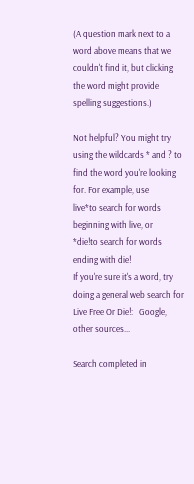(A question mark next to a word above means that we couldn't find it, but clicking the word might provide spelling suggestions.)

Not helpful? You might try using the wildcards * and ? to find the word you're looking for. For example, use
live*to search for words beginning with live, or
*die!to search for words ending with die!
If you're sure it's a word, try doing a general web search for Live Free Or Die!:   Google, other sources...

Search completed in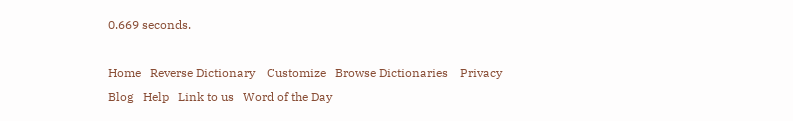0.669 seconds.

Home   Reverse Dictionary    Customize   Browse Dictionaries    Privacy   Blog   Help   Link to us   Word of the Day